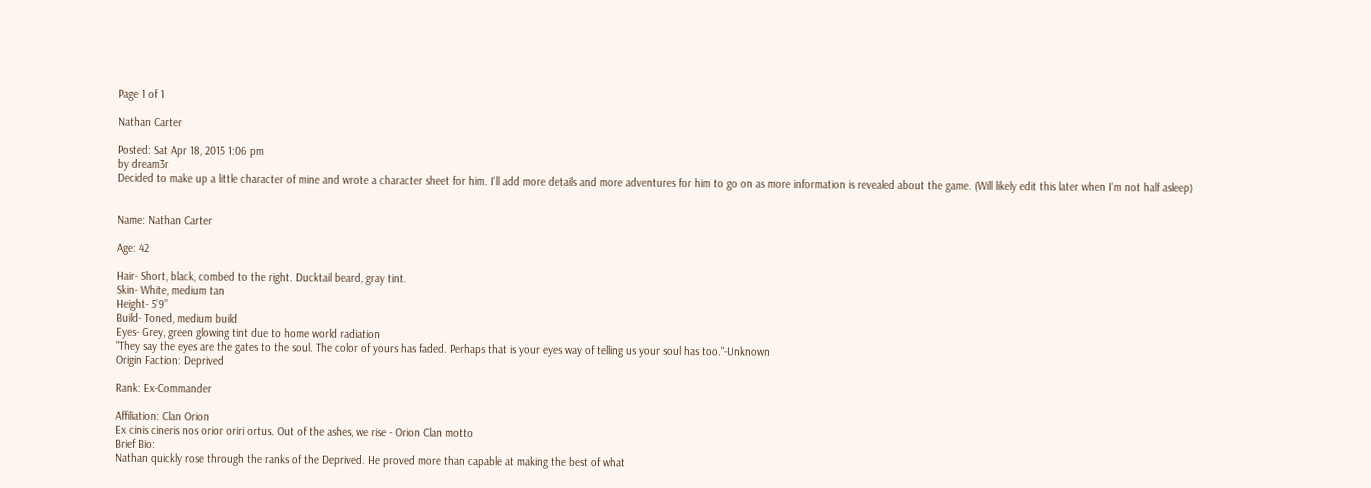Page 1 of 1

Nathan Carter

Posted: Sat Apr 18, 2015 1:06 pm
by dream3r
Decided to make up a little character of mine and wrote a character sheet for him. I'll add more details and more adventures for him to go on as more information is revealed about the game. (Will likely edit this later when I'm not half asleep)


Name: Nathan Carter

Age: 42

Hair- Short, black, combed to the right. Ducktail beard, gray tint.
Skin- White, medium tan
Height- 5’9”
Build- Toned, medium build
Eyes- Grey, green glowing tint due to home world radiation
"They say the eyes are the gates to the soul. The color of yours has faded. Perhaps that is your eyes way of telling us your soul has too."-Unknown
Origin Faction: Deprived

Rank: Ex-Commander

Affiliation: Clan Orion
Ex cinis cineris nos orior oriri ortus. Out of the ashes, we rise - Orion Clan motto
Brief Bio:
Nathan quickly rose through the ranks of the Deprived. He proved more than capable at making the best of what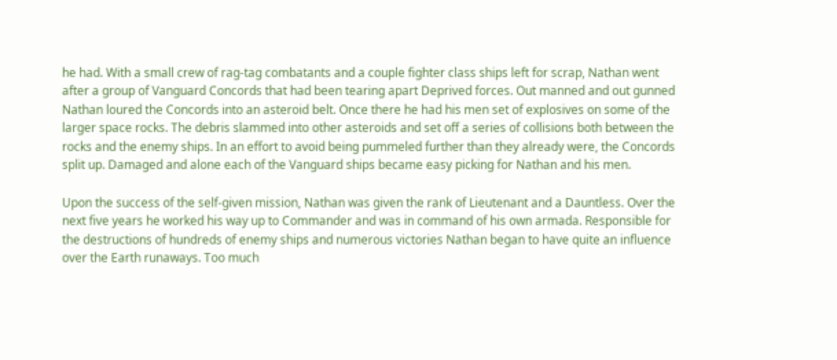he had. With a small crew of rag-tag combatants and a couple fighter class ships left for scrap, Nathan went after a group of Vanguard Concords that had been tearing apart Deprived forces. Out manned and out gunned Nathan loured the Concords into an asteroid belt. Once there he had his men set of explosives on some of the larger space rocks. The debris slammed into other asteroids and set off a series of collisions both between the rocks and the enemy ships. In an effort to avoid being pummeled further than they already were, the Concords split up. Damaged and alone each of the Vanguard ships became easy picking for Nathan and his men.

Upon the success of the self-given mission, Nathan was given the rank of Lieutenant and a Dauntless. Over the next five years he worked his way up to Commander and was in command of his own armada. Responsible for the destructions of hundreds of enemy ships and numerous victories Nathan began to have quite an influence over the Earth runaways. Too much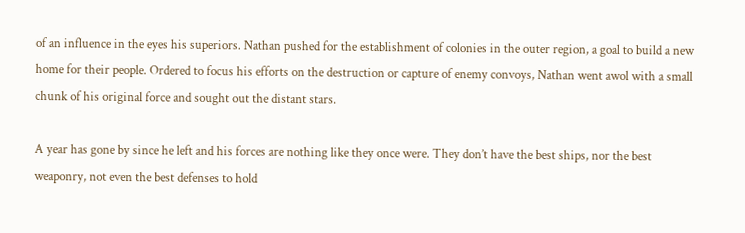of an influence in the eyes his superiors. Nathan pushed for the establishment of colonies in the outer region, a goal to build a new home for their people. Ordered to focus his efforts on the destruction or capture of enemy convoys, Nathan went awol with a small chunk of his original force and sought out the distant stars.

A year has gone by since he left and his forces are nothing like they once were. They don’t have the best ships, nor the best weaponry, not even the best defenses to hold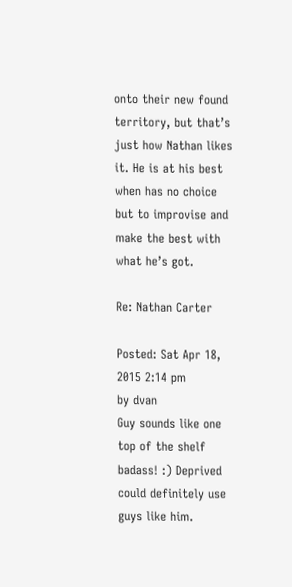onto their new found territory, but that’s just how Nathan likes it. He is at his best when has no choice but to improvise and make the best with what he’s got.

Re: Nathan Carter

Posted: Sat Apr 18, 2015 2:14 pm
by dvan
Guy sounds like one top of the shelf badass! :) Deprived could definitely use guys like him.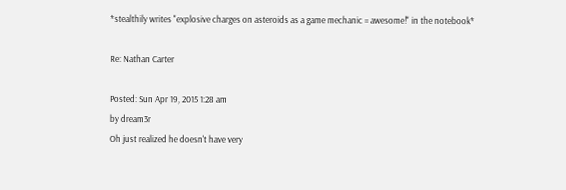*stealthily writes "explosive charges on asteroids as a game mechanic = awesome!" in the notebook*

Re: Nathan Carter

Posted: Sun Apr 19, 2015 1:28 am
by dream3r
Oh just realized he doesn't have very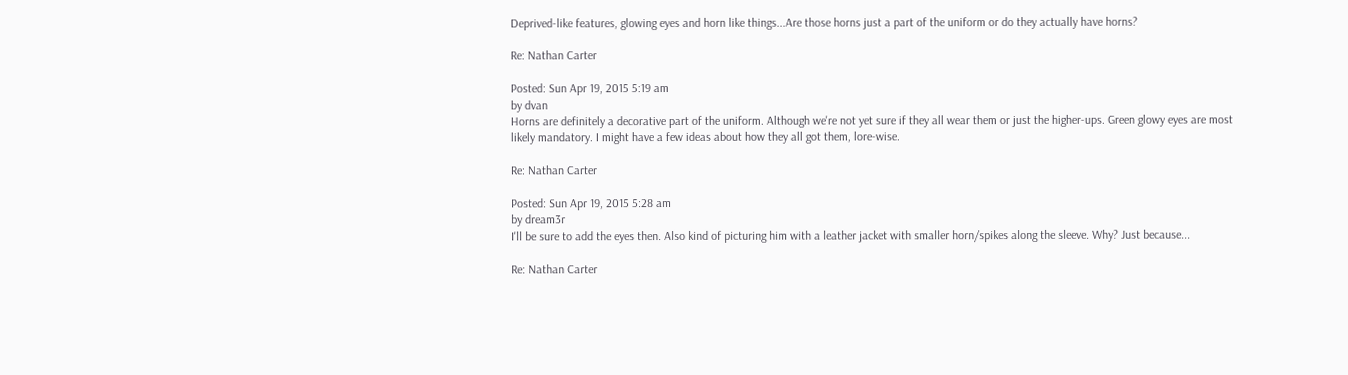Deprived-like features, glowing eyes and horn like things...Are those horns just a part of the uniform or do they actually have horns?

Re: Nathan Carter

Posted: Sun Apr 19, 2015 5:19 am
by dvan
Horns are definitely a decorative part of the uniform. Although we're not yet sure if they all wear them or just the higher-ups. Green glowy eyes are most likely mandatory. I might have a few ideas about how they all got them, lore-wise.

Re: Nathan Carter

Posted: Sun Apr 19, 2015 5:28 am
by dream3r
I'll be sure to add the eyes then. Also kind of picturing him with a leather jacket with smaller horn/spikes along the sleeve. Why? Just because...

Re: Nathan Carter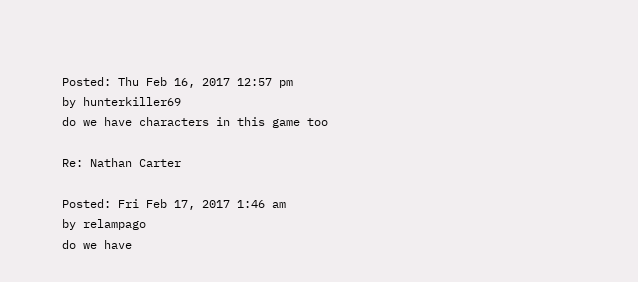Posted: Thu Feb 16, 2017 12:57 pm
by hunterkiller69
do we have characters in this game too

Re: Nathan Carter

Posted: Fri Feb 17, 2017 1:46 am
by relampago
do we have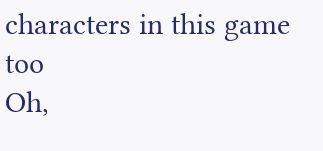characters in this game too
Oh,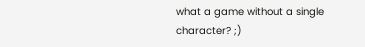what a game without a single character? ;)